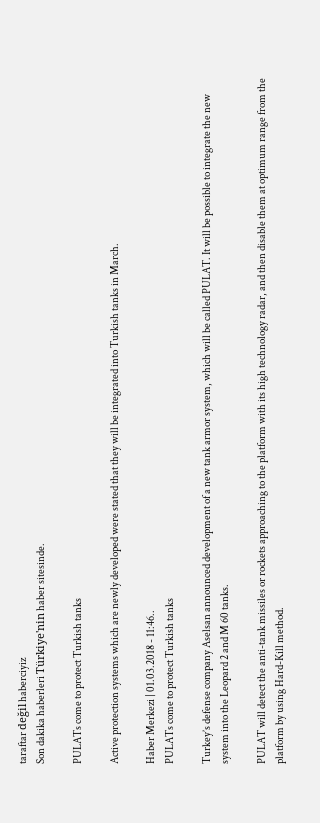taraftar değil haberciyiz
Son dakika haberleri Türkiye'nin haber sitesinde.

PULATs come to protect Turkish tanks

Active protection systems which are newly developed were stated that they will be integrated into Turkish tanks in March.

Haber Merkezi | 01.03.2018 - 11:46..
PULATs come to protect Turkish tanks

Turkey’s defense company Aselsan announced development of a new tank armor system, which will be called PULAT. It will be possible to integrate the new system into the Leopard 2 and M 60 tanks.

PULAT will detect the anti-tank missiles or rockets approaching to the platform with its high technology radar, and then disable them at optimum range from the platform by using Hard-Kill method.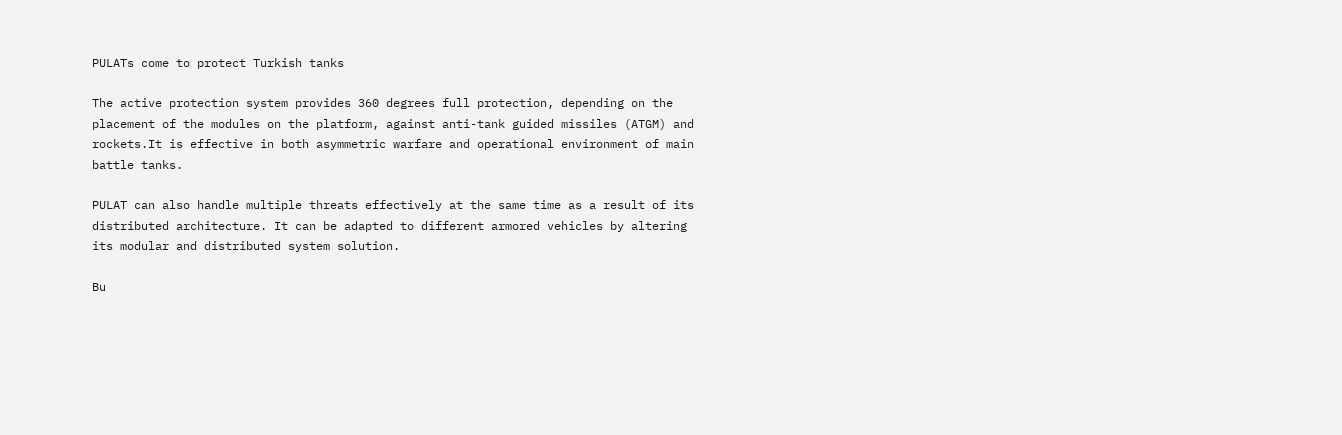PULATs come to protect Turkish tanks

The active protection system provides 360 degrees full protection, depending on the placement of the modules on the platform, against anti-tank guided missiles (ATGM) and rockets.It is effective in both asymmetric warfare and operational environment of main battle tanks.

PULAT can also handle multiple threats effectively at the same time as a result of its distributed architecture. It can be adapted to different armored vehicles by altering its modular and distributed system solution.

Bu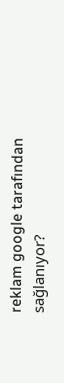reklam google tarafından sağlanıyor?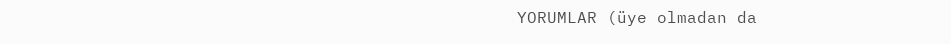YORUMLAR (üye olmadan da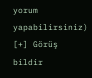yorum yapabilirsiniz)
[+] Görüş bildir